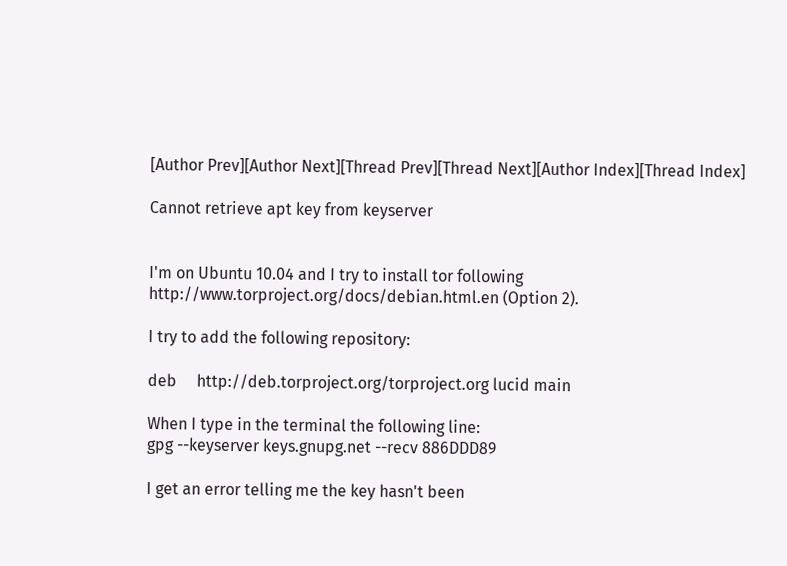[Author Prev][Author Next][Thread Prev][Thread Next][Author Index][Thread Index]

Cannot retrieve apt key from keyserver


I'm on Ubuntu 10.04 and I try to install tor following
http://www.torproject.org/docs/debian.html.en (Option 2).

I try to add the following repository:

deb     http://deb.torproject.org/torproject.org lucid main

When I type in the terminal the following line:
gpg --keyserver keys.gnupg.net --recv 886DDD89

I get an error telling me the key hasn't been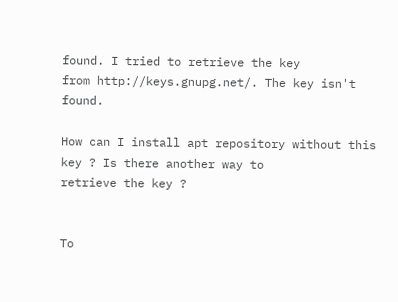found. I tried to retrieve the key
from http://keys.gnupg.net/. The key isn't found.

How can I install apt repository without this key ? Is there another way to
retrieve the key ?


To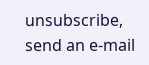unsubscribe, send an e-mail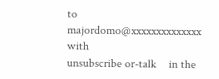to majordomo@xxxxxxxxxxxxxx with
unsubscribe or-talk    in the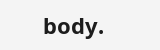body.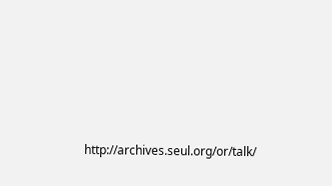http://archives.seul.org/or/talk/